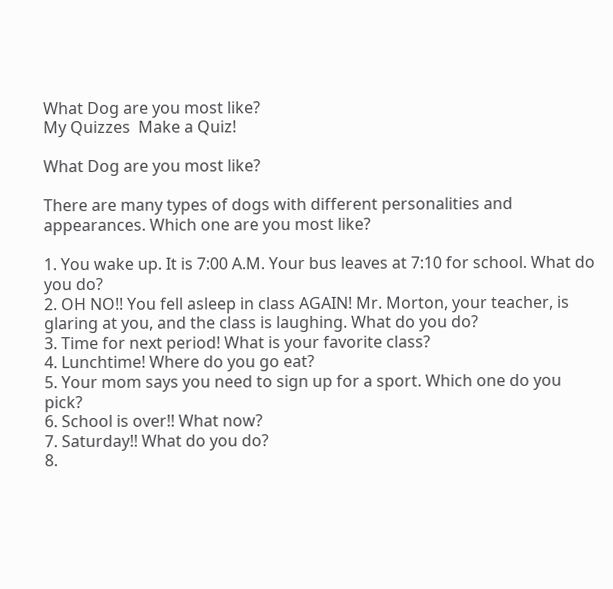What Dog are you most like?
My Quizzes  Make a Quiz!

What Dog are you most like?

There are many types of dogs with different personalities and appearances. Which one are you most like?

1. You wake up. It is 7:00 A.M. Your bus leaves at 7:10 for school. What do you do?
2. OH NO!! You fell asleep in class AGAIN! Mr. Morton, your teacher, is glaring at you, and the class is laughing. What do you do?
3. Time for next period! What is your favorite class?
4. Lunchtime! Where do you go eat?
5. Your mom says you need to sign up for a sport. Which one do you pick?
6. School is over!! What now?
7. Saturday!! What do you do?
8.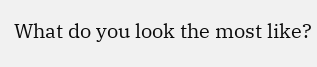What do you look the most like?